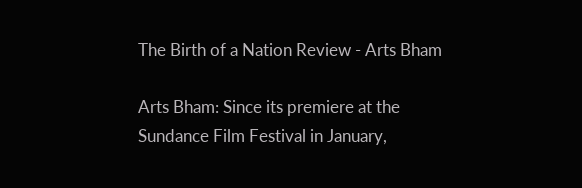The Birth of a Nation Review - Arts Bham

Arts Bham: Since its premiere at the Sundance Film Festival in January,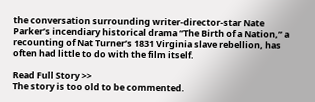the conversation surrounding writer-director-star Nate Parker’s incendiary historical drama “The Birth of a Nation,” a recounting of Nat Turner’s 1831 Virginia slave rebellion, has often had little to do with the film itself.

Read Full Story >>
The story is too old to be commented.